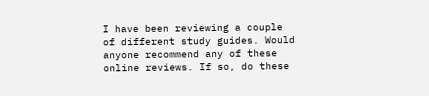I have been reviewing a couple of different study guides. Would anyone recommend any of these online reviews. If so, do these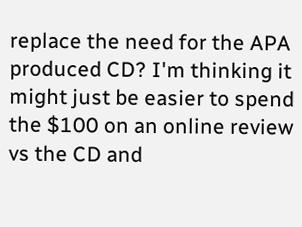replace the need for the APA produced CD? I'm thinking it might just be easier to spend the $100 on an online review vs the CD and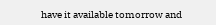have it available tomorrow and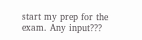start my prep for the exam. Any input???